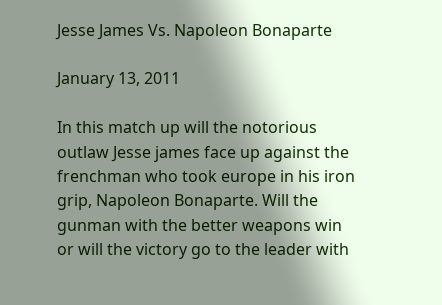Jesse James Vs. Napoleon Bonaparte

January 13, 2011

In this match up will the notorious outlaw Jesse james face up against the frenchman who took europe in his iron grip, Napoleon Bonaparte. Will the gunman with the better weapons win or will the victory go to the leader with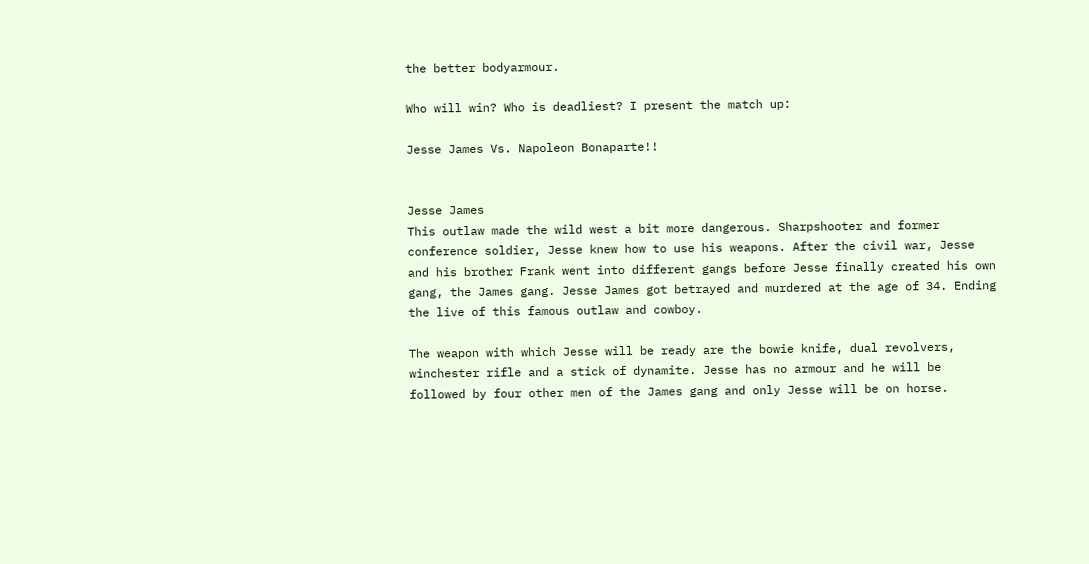the better bodyarmour.

Who will win? Who is deadliest? I present the match up:

Jesse James Vs. Napoleon Bonaparte!!


Jesse James                                                                                                            This outlaw made the wild west a bit more dangerous. Sharpshooter and former conference soldier, Jesse knew how to use his weapons. After the civil war, Jesse and his brother Frank went into different gangs before Jesse finally created his own gang, the James gang. Jesse James got betrayed and murdered at the age of 34. Ending the live of this famous outlaw and cowboy.

The weapon with which Jesse will be ready are the bowie knife, dual revolvers, winchester rifle and a stick of dynamite. Jesse has no armour and he will be followed by four other men of the James gang and only Jesse will be on horse.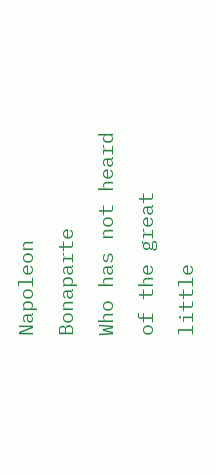Napoleon Bonaparte                                                                                                Who has not heard of the great little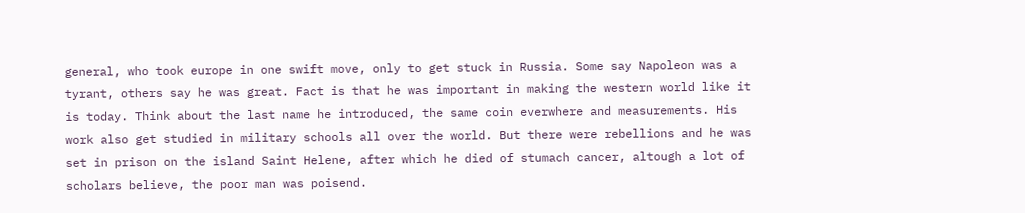general, who took europe in one swift move, only to get stuck in Russia. Some say Napoleon was a tyrant, others say he was great. Fact is that he was important in making the western world like it is today. Think about the last name he introduced, the same coin everwhere and measurements. His work also get studied in military schools all over the world. But there were rebellions and he was set in prison on the island Saint Helene, after which he died of stumach cancer, altough a lot of scholars believe, the poor man was poisend.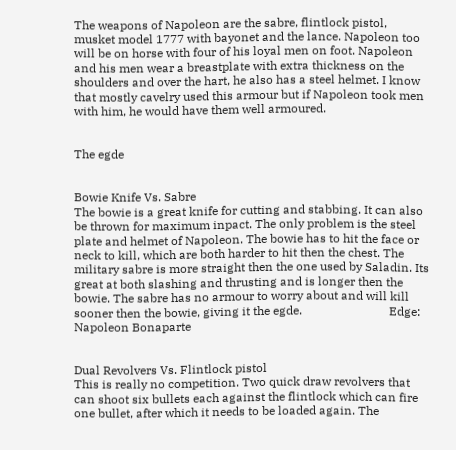The weapons of Napoleon are the sabre, flintlock pistol, musket model 1777 with bayonet and the lance. Napoleon too will be on horse with four of his loyal men on foot. Napoleon and his men wear a breastplate with extra thickness on the shoulders and over the hart, he also has a steel helmet. I know that mostly cavelry used this armour but if Napoleon took men with him, he would have them well armoured.


The egde


Bowie Knife Vs. Sabre                                                                                          The bowie is a great knife for cutting and stabbing. It can also be thrown for maximum inpact. The only problem is the steel plate and helmet of Napoleon. The bowie has to hit the face or neck to kill, which are both harder to hit then the chest. The military sabre is more straight then the one used by Saladin. Its great at both slashing and thrusting and is longer then the bowie. The sabre has no armour to worry about and will kill sooner then the bowie, giving it the egde.                             Edge: Napoleon Bonaparte


Dual Revolvers Vs. Flintlock pistol                                                                          This is really no competition. Two quick draw revolvers that can shoot six bullets each against the flintlock which can fire one bullet, after which it needs to be loaded again. The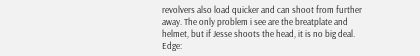revolvers also load quicker and can shoot from further away. The only problem i see are the breatplate and helmet, but if Jesse shoots the head, it is no big deal.                                                                                                     Edge: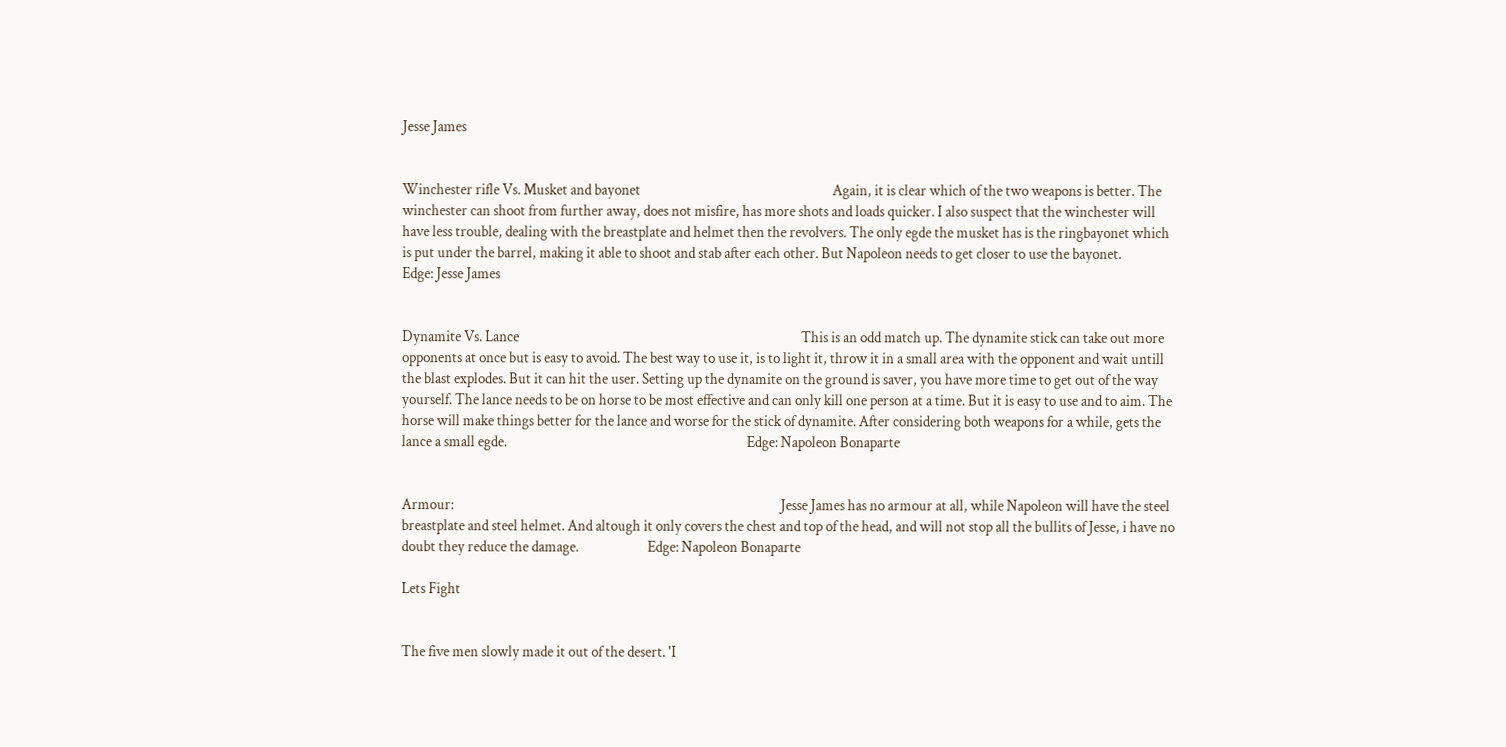Jesse James


Winchester rifle Vs. Musket and bayonet                                                                Again, it is clear which of the two weapons is better. The winchester can shoot from further away, does not misfire, has more shots and loads quicker. I also suspect that the winchester will have less trouble, dealing with the breastplate and helmet then the revolvers. The only egde the musket has is the ringbayonet which is put under the barrel, making it able to shoot and stab after each other. But Napoleon needs to get closer to use the bayonet.                                                                             Edge: Jesse James


Dynamite Vs. Lance                                                                                              This is an odd match up. The dynamite stick can take out more opponents at once but is easy to avoid. The best way to use it, is to light it, throw it in a small area with the opponent and wait untill the blast explodes. But it can hit the user. Setting up the dynamite on the ground is saver, you have more time to get out of the way yourself. The lance needs to be on horse to be most effective and can only kill one person at a time. But it is easy to use and to aim. The horse will make things better for the lance and worse for the stick of dynamite. After considering both weapons for a while, gets the lance a small egde.                                                                                Edge: Napoleon Bonaparte


Armour:                                                                                                             Jesse James has no armour at all, while Napoleon will have the steel breastplate and steel helmet. And altough it only covers the chest and top of the head, and will not stop all the bullits of Jesse, i have no doubt they reduce the damage.                       Edge: Napoleon Bonaparte

Lets Fight


The five men slowly made it out of the desert. 'I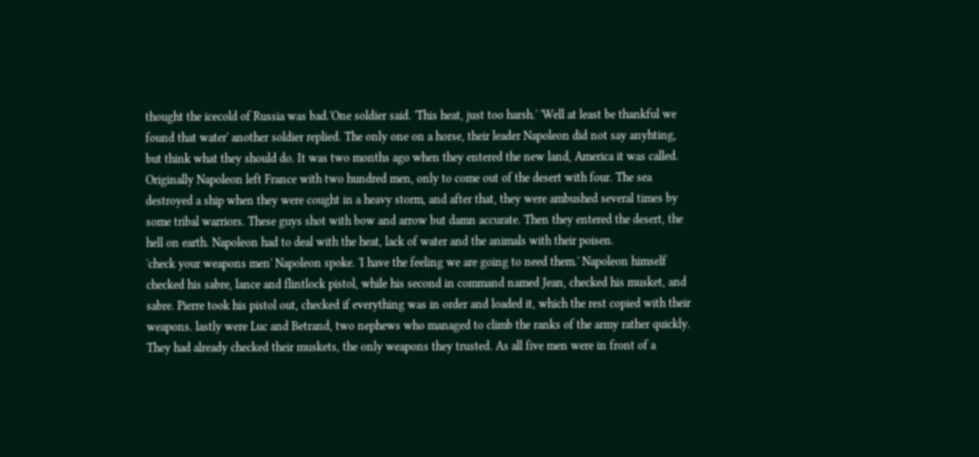thought the icecold of Russia was bad.'One soldier said. 'This heat, just too harsh.' 'Well at least be thankful we found that water' another soldier replied. The only one on a horse, their leader Napoleon did not say anyhting, but think what they should do. It was two months ago when they entered the new land, America it was called. Originally Napoleon left France with two hundred men, only to come out of the desert with four. The sea destroyed a ship when they were cought in a heavy storm, and after that, they were ambushed several times by some tribal warriors. These guys shot with bow and arrow but damn accurate. Then they entered the desert, the hell on earth. Napoleon had to deal with the heat, lack of water and the animals with their poisen.                                        'check your weapons men' Napoleon spoke. 'I have the feeling we are going to need them.' Napoleon himself checked his sabre, lance and flintlock pistol, while his second in command named Jean, checked his musket, and sabre. Pierre took his pistol out, checked if everything was in order and loaded it, which the rest copied with their weapons. lastly were Luc and Betrand, two nephews who managed to climb the ranks of the army rather quickly. They had already checked their muskets, the only weapons they trusted. As all five men were in front of a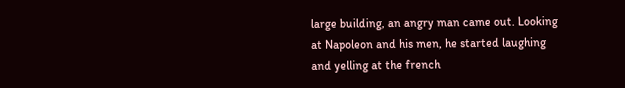large building, an angry man came out. Looking at Napoleon and his men, he started laughing and yelling at the french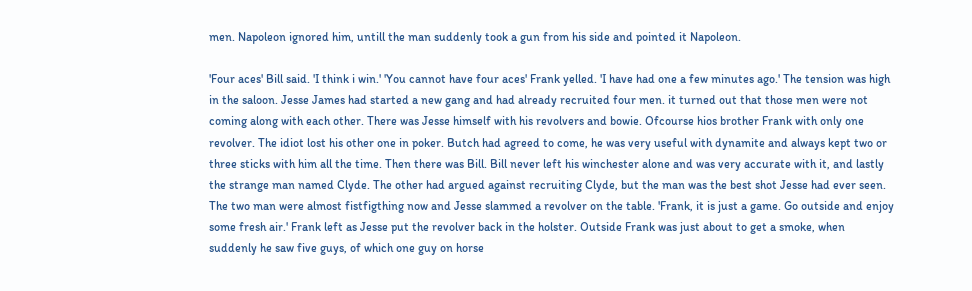men. Napoleon ignored him, untill the man suddenly took a gun from his side and pointed it Napoleon.

'Four aces' Bill said. 'I think i win.' 'You cannot have four aces' Frank yelled. 'I have had one a few minutes ago.' The tension was high in the saloon. Jesse James had started a new gang and had already recruited four men. it turned out that those men were not coming along with each other. There was Jesse himself with his revolvers and bowie. Ofcourse hios brother Frank with only one revolver. The idiot lost his other one in poker. Butch had agreed to come, he was very useful with dynamite and always kept two or three sticks with him all the time. Then there was Bill. Bill never left his winchester alone and was very accurate with it, and lastly the strange man named Clyde. The other had argued against recruiting Clyde, but the man was the best shot Jesse had ever seen. The two man were almost fistfigthing now and Jesse slammed a revolver on the table. 'Frank, it is just a game. Go outside and enjoy some fresh air.' Frank left as Jesse put the revolver back in the holster. Outside Frank was just about to get a smoke, when suddenly he saw five guys, of which one guy on horse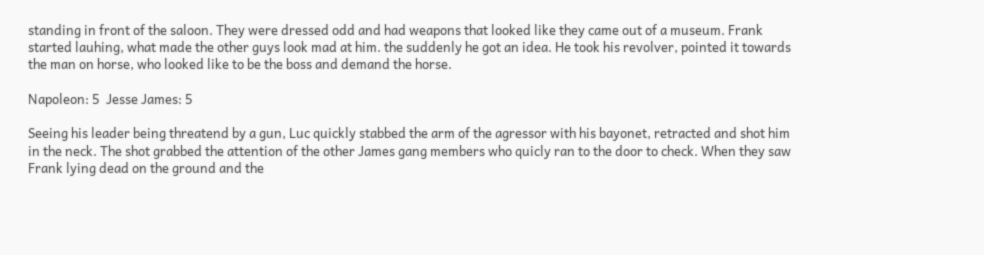standing in front of the saloon. They were dressed odd and had weapons that looked like they came out of a museum. Frank started lauhing, what made the other guys look mad at him. the suddenly he got an idea. He took his revolver, pointed it towards the man on horse, who looked like to be the boss and demand the horse.

Napoleon: 5  Jesse James: 5

Seeing his leader being threatend by a gun, Luc quickly stabbed the arm of the agressor with his bayonet, retracted and shot him in the neck. The shot grabbed the attention of the other James gang members who quicly ran to the door to check. When they saw Frank lying dead on the ground and the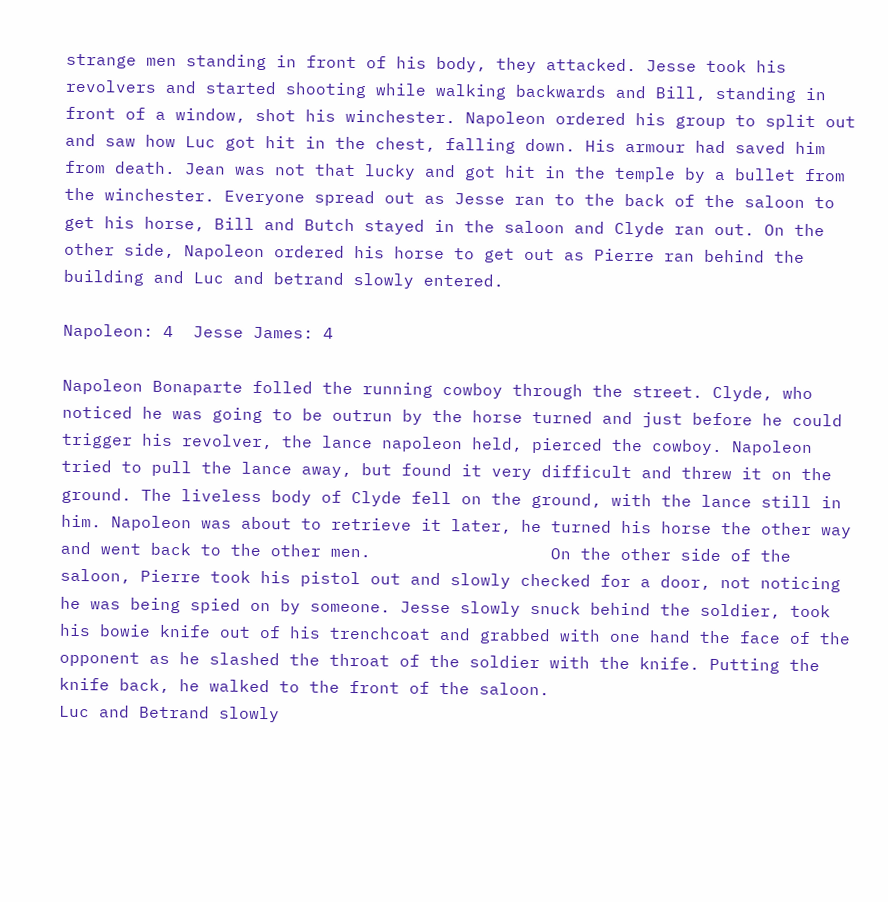strange men standing in front of his body, they attacked. Jesse took his revolvers and started shooting while walking backwards and Bill, standing in front of a window, shot his winchester. Napoleon ordered his group to split out and saw how Luc got hit in the chest, falling down. His armour had saved him from death. Jean was not that lucky and got hit in the temple by a bullet from the winchester. Everyone spread out as Jesse ran to the back of the saloon to get his horse, Bill and Butch stayed in the saloon and Clyde ran out. On the other side, Napoleon ordered his horse to get out as Pierre ran behind the building and Luc and betrand slowly entered.

Napoleon: 4  Jesse James: 4

Napoleon Bonaparte folled the running cowboy through the street. Clyde, who noticed he was going to be outrun by the horse turned and just before he could trigger his revolver, the lance napoleon held, pierced the cowboy. Napoleon tried to pull the lance away, but found it very difficult and threw it on the ground. The liveless body of Clyde fell on the ground, with the lance still in him. Napoleon was about to retrieve it later, he turned his horse the other way and went back to the other men.                  On the other side of the saloon, Pierre took his pistol out and slowly checked for a door, not noticing he was being spied on by someone. Jesse slowly snuck behind the soldier, took his bowie knife out of his trenchcoat and grabbed with one hand the face of the opponent as he slashed the throat of the soldier with the knife. Putting the knife back, he walked to the front of the saloon.                                                Luc and Betrand slowly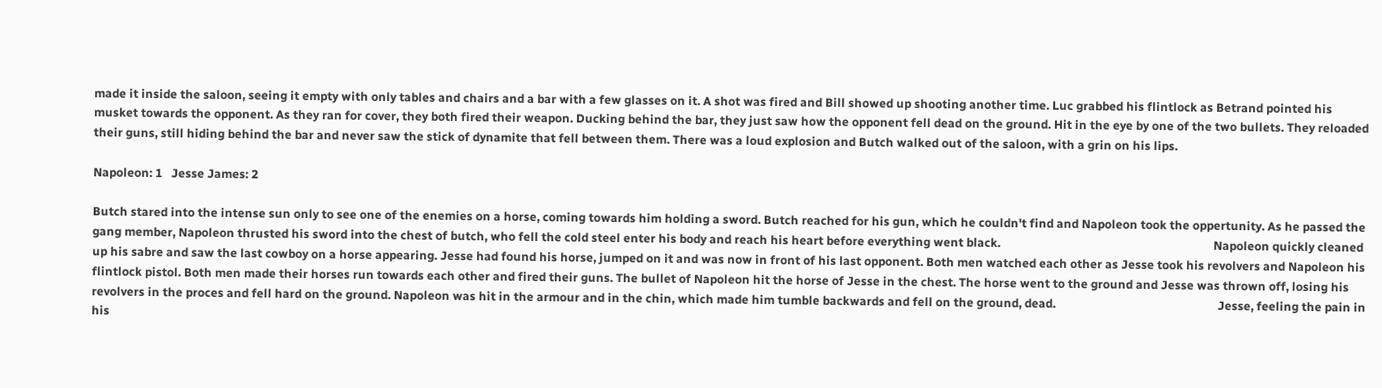made it inside the saloon, seeing it empty with only tables and chairs and a bar with a few glasses on it. A shot was fired and Bill showed up shooting another time. Luc grabbed his flintlock as Betrand pointed his musket towards the opponent. As they ran for cover, they both fired their weapon. Ducking behind the bar, they just saw how the opponent fell dead on the ground. Hit in the eye by one of the two bullets. They reloaded their guns, still hiding behind the bar and never saw the stick of dynamite that fell between them. There was a loud explosion and Butch walked out of the saloon, with a grin on his lips.

Napoleon: 1   Jesse James: 2

Butch stared into the intense sun only to see one of the enemies on a horse, coming towards him holding a sword. Butch reached for his gun, which he couldn't find and Napoleon took the oppertunity. As he passed the gang member, Napoleon thrusted his sword into the chest of butch, who fell the cold steel enter his body and reach his heart before everything went black.                                                                       Napoleon quickly cleaned up his sabre and saw the last cowboy on a horse appearing. Jesse had found his horse, jumped on it and was now in front of his last opponent. Both men watched each other as Jesse took his revolvers and Napoleon his flintlock pistol. Both men made their horses run towards each other and fired their guns. The bullet of Napoleon hit the horse of Jesse in the chest. The horse went to the ground and Jesse was thrown off, losing his revolvers in the proces and fell hard on the ground. Napoleon was hit in the armour and in the chin, which made him tumble backwards and fell on the ground, dead.                                                      Jesse, feeling the pain in his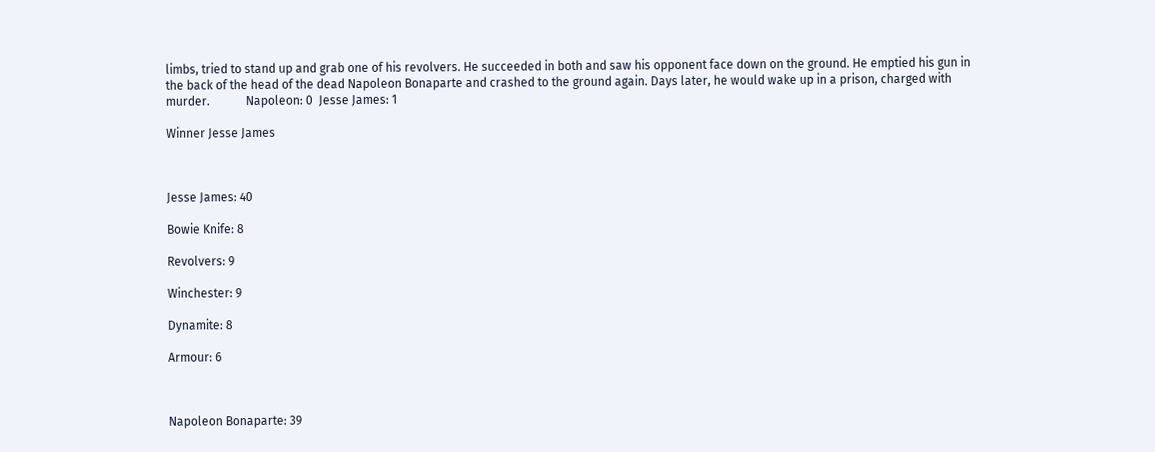limbs, tried to stand up and grab one of his revolvers. He succeeded in both and saw his opponent face down on the ground. He emptied his gun in the back of the head of the dead Napoleon Bonaparte and crashed to the ground again. Days later, he would wake up in a prison, charged with murder.            Napoleon: 0  Jesse James: 1

Winner Jesse James



Jesse James: 40

Bowie Knife: 8

Revolvers: 9

Winchester: 9

Dynamite: 8

Armour: 6



Napoleon Bonaparte: 39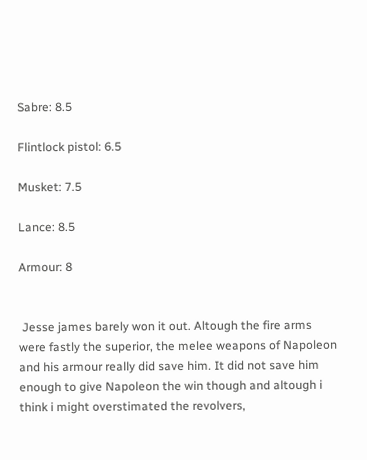Sabre: 8.5

Flintlock pistol: 6.5

Musket: 7.5

Lance: 8.5

Armour: 8


 Jesse james barely won it out. Altough the fire arms were fastly the superior, the melee weapons of Napoleon and his armour really did save him. It did not save him enough to give Napoleon the win though and altough i think i might overstimated the revolvers,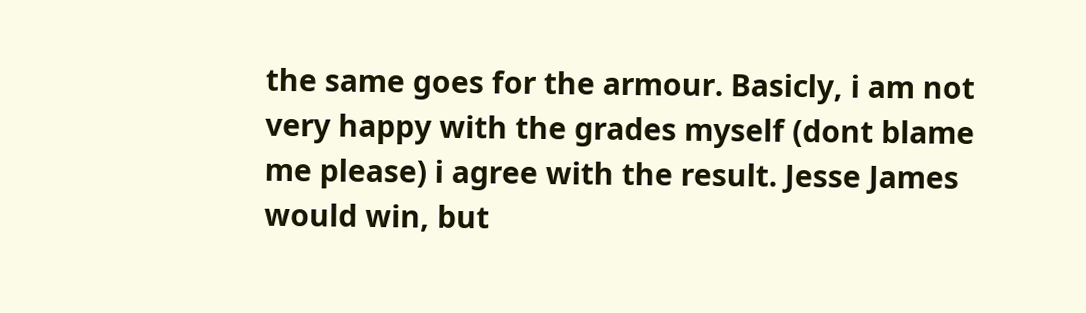the same goes for the armour. Basicly, i am not very happy with the grades myself (dont blame me please) i agree with the result. Jesse James would win, but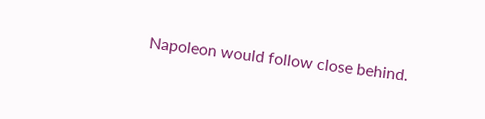Napoleon would follow close behind.